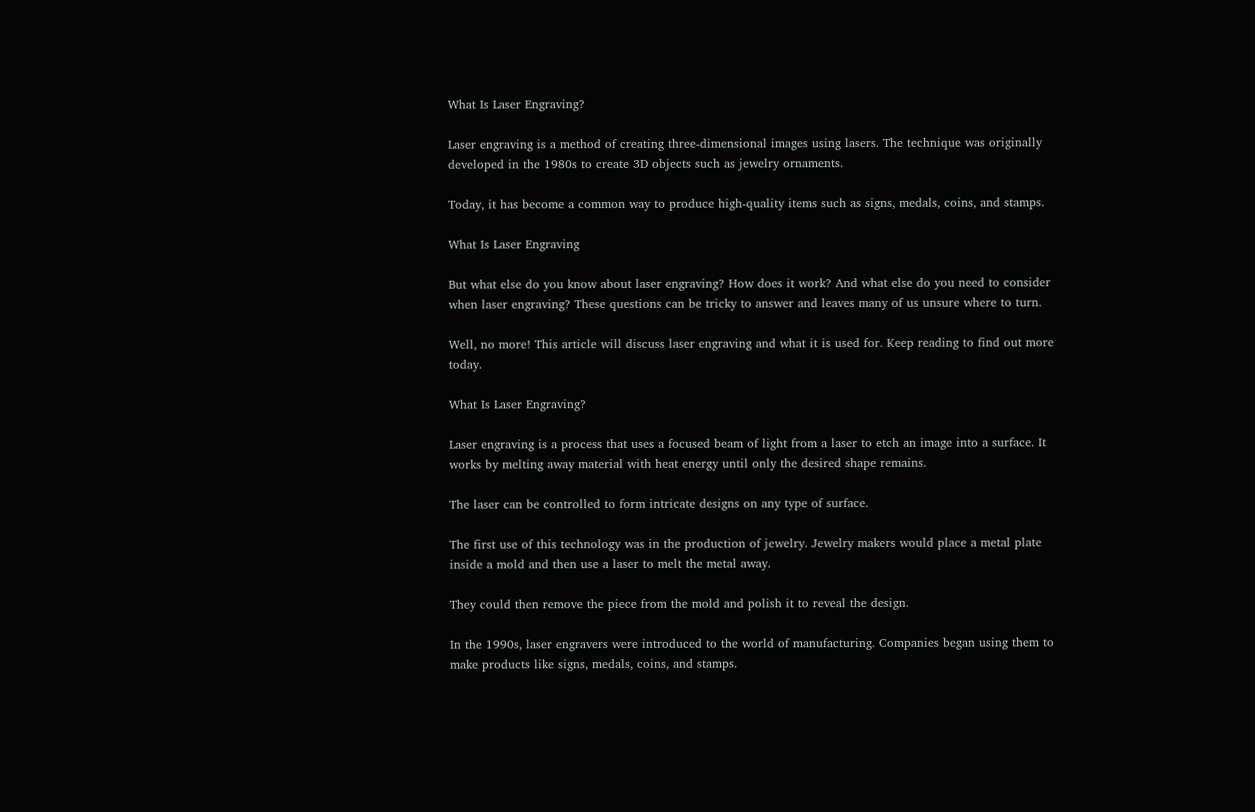What Is Laser Engraving?

Laser engraving is a method of creating three-dimensional images using lasers. The technique was originally developed in the 1980s to create 3D objects such as jewelry ornaments.

Today, it has become a common way to produce high-quality items such as signs, medals, coins, and stamps.

What Is Laser Engraving

But what else do you know about laser engraving? How does it work? And what else do you need to consider when laser engraving? These questions can be tricky to answer and leaves many of us unsure where to turn.

Well, no more! This article will discuss laser engraving and what it is used for. Keep reading to find out more today.

What Is Laser Engraving?

Laser engraving is a process that uses a focused beam of light from a laser to etch an image into a surface. It works by melting away material with heat energy until only the desired shape remains.

The laser can be controlled to form intricate designs on any type of surface.

The first use of this technology was in the production of jewelry. Jewelry makers would place a metal plate inside a mold and then use a laser to melt the metal away.

They could then remove the piece from the mold and polish it to reveal the design.

In the 1990s, laser engravers were introduced to the world of manufacturing. Companies began using them to make products like signs, medals, coins, and stamps.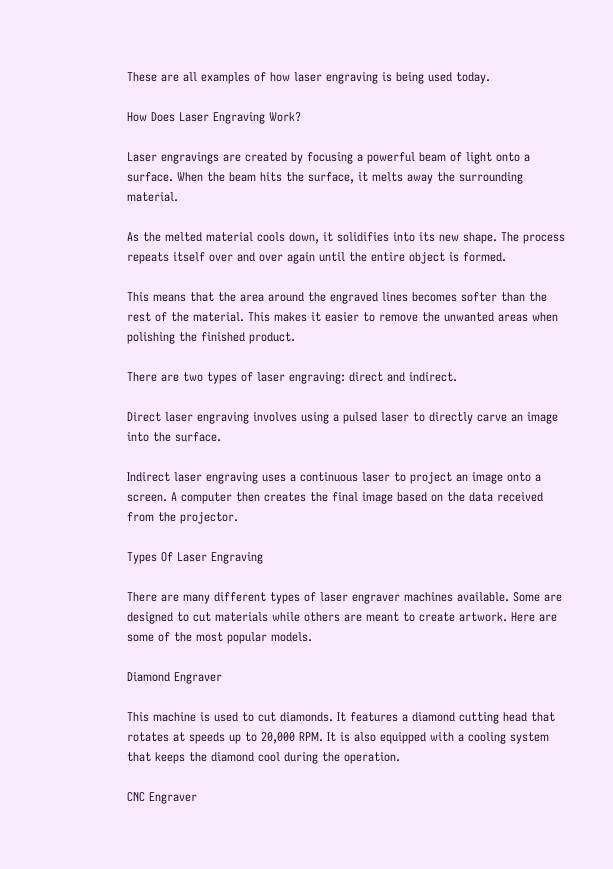These are all examples of how laser engraving is being used today.

How Does Laser Engraving Work?

Laser engravings are created by focusing a powerful beam of light onto a surface. When the beam hits the surface, it melts away the surrounding material.

As the melted material cools down, it solidifies into its new shape. The process repeats itself over and over again until the entire object is formed.

This means that the area around the engraved lines becomes softer than the rest of the material. This makes it easier to remove the unwanted areas when polishing the finished product.

There are two types of laser engraving: direct and indirect.

Direct laser engraving involves using a pulsed laser to directly carve an image into the surface.

Indirect laser engraving uses a continuous laser to project an image onto a screen. A computer then creates the final image based on the data received from the projector.

Types Of Laser Engraving

There are many different types of laser engraver machines available. Some are designed to cut materials while others are meant to create artwork. Here are some of the most popular models.

Diamond Engraver

This machine is used to cut diamonds. It features a diamond cutting head that rotates at speeds up to 20,000 RPM. It is also equipped with a cooling system that keeps the diamond cool during the operation.

CNC Engraver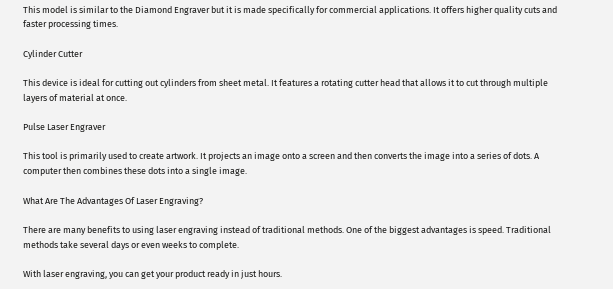This model is similar to the Diamond Engraver but it is made specifically for commercial applications. It offers higher quality cuts and faster processing times.

Cylinder Cutter

This device is ideal for cutting out cylinders from sheet metal. It features a rotating cutter head that allows it to cut through multiple layers of material at once.

Pulse Laser Engraver

This tool is primarily used to create artwork. It projects an image onto a screen and then converts the image into a series of dots. A computer then combines these dots into a single image.

What Are The Advantages Of Laser Engraving?

There are many benefits to using laser engraving instead of traditional methods. One of the biggest advantages is speed. Traditional methods take several days or even weeks to complete.

With laser engraving, you can get your product ready in just hours.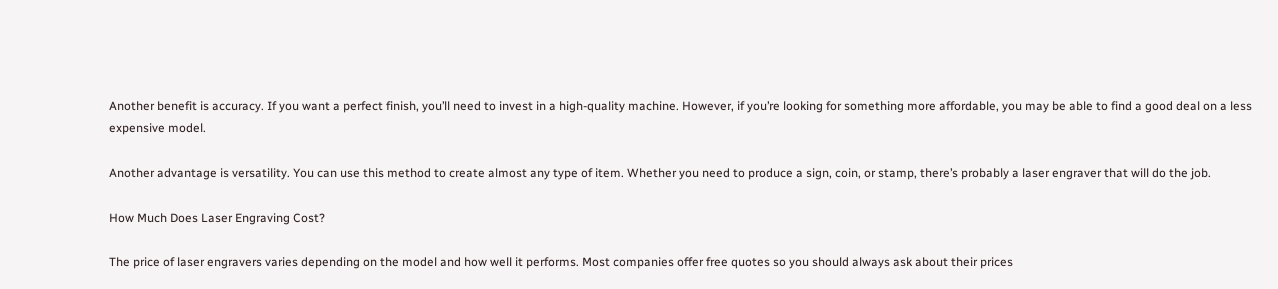Another benefit is accuracy. If you want a perfect finish, you’ll need to invest in a high-quality machine. However, if you’re looking for something more affordable, you may be able to find a good deal on a less expensive model.

Another advantage is versatility. You can use this method to create almost any type of item. Whether you need to produce a sign, coin, or stamp, there’s probably a laser engraver that will do the job.

How Much Does Laser Engraving Cost?

The price of laser engravers varies depending on the model and how well it performs. Most companies offer free quotes so you should always ask about their prices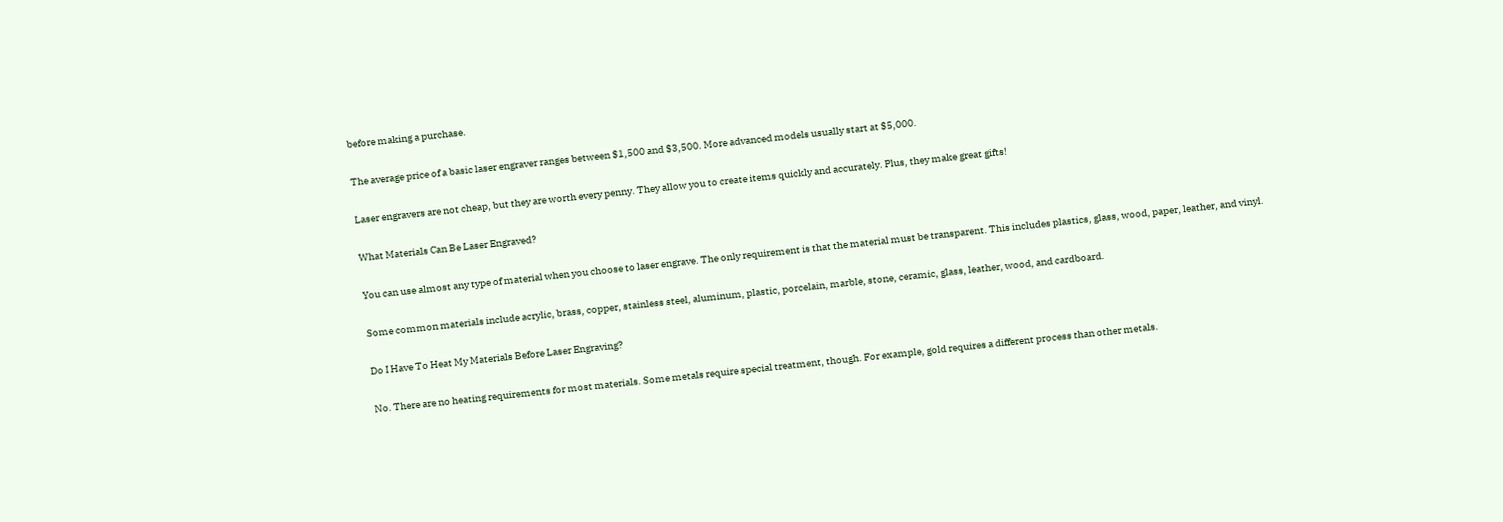before making a purchase.

The average price of a basic laser engraver ranges between $1,500 and $3,500. More advanced models usually start at $5,000.

Laser engravers are not cheap, but they are worth every penny. They allow you to create items quickly and accurately. Plus, they make great gifts!

What Materials Can Be Laser Engraved?

You can use almost any type of material when you choose to laser engrave. The only requirement is that the material must be transparent. This includes plastics, glass, wood, paper, leather, and vinyl.

Some common materials include acrylic, brass, copper, stainless steel, aluminum, plastic, porcelain, marble, stone, ceramic, glass, leather, wood, and cardboard.

Do I Have To Heat My Materials Before Laser Engraving?

No. There are no heating requirements for most materials. Some metals require special treatment, though. For example, gold requires a different process than other metals.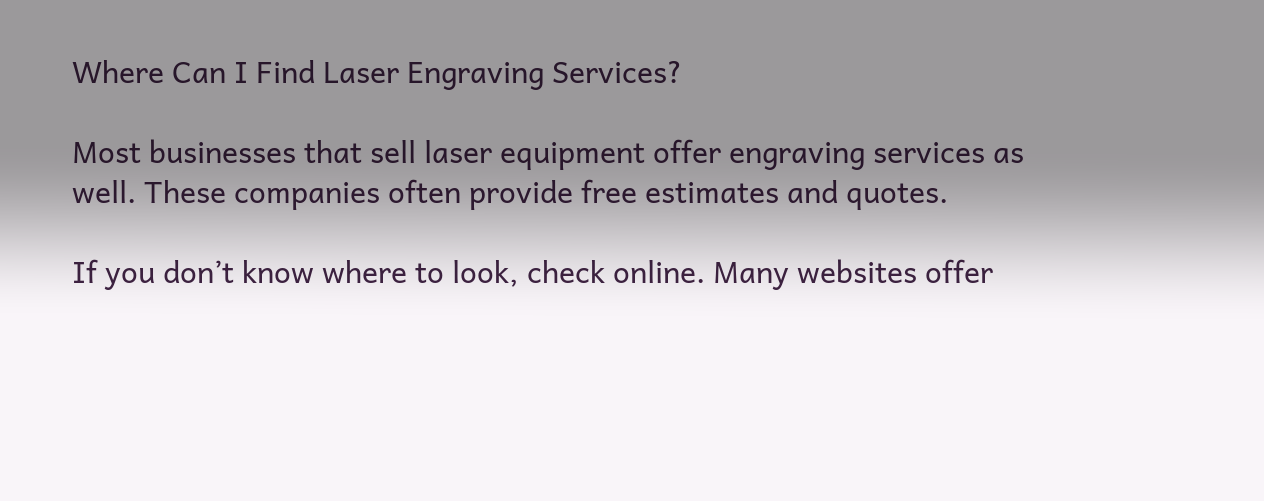Where Can I Find Laser Engraving Services?

Most businesses that sell laser equipment offer engraving services as well. These companies often provide free estimates and quotes.

If you don’t know where to look, check online. Many websites offer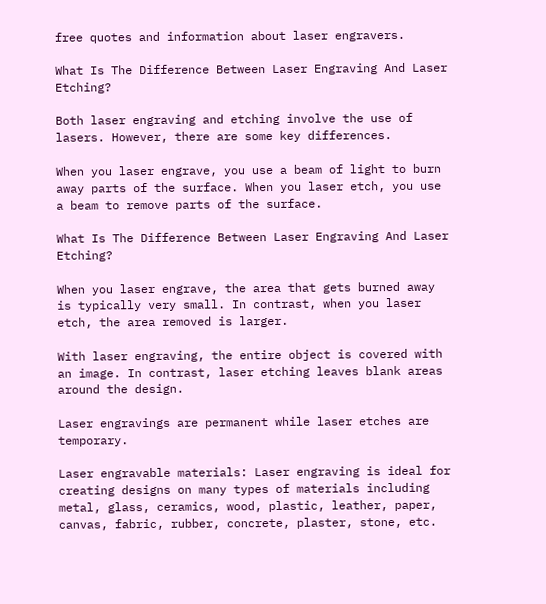free quotes and information about laser engravers.

What Is The Difference Between Laser Engraving And Laser Etching?

Both laser engraving and etching involve the use of lasers. However, there are some key differences.

When you laser engrave, you use a beam of light to burn away parts of the surface. When you laser etch, you use a beam to remove parts of the surface.

What Is The Difference Between Laser Engraving And Laser Etching?

When you laser engrave, the area that gets burned away is typically very small. In contrast, when you laser etch, the area removed is larger.

With laser engraving, the entire object is covered with an image. In contrast, laser etching leaves blank areas around the design.

Laser engravings are permanent while laser etches are temporary.

Laser engravable materials: Laser engraving is ideal for creating designs on many types of materials including metal, glass, ceramics, wood, plastic, leather, paper, canvas, fabric, rubber, concrete, plaster, stone, etc.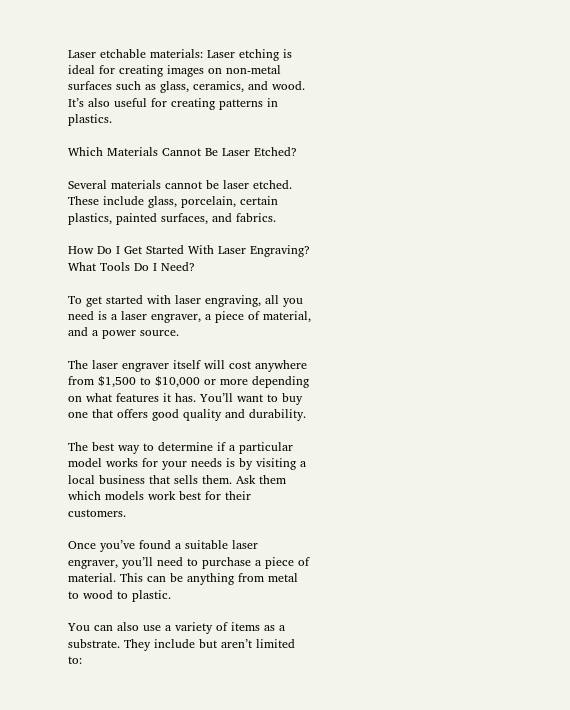Laser etchable materials: Laser etching is ideal for creating images on non-metal surfaces such as glass, ceramics, and wood. It’s also useful for creating patterns in plastics.

Which Materials Cannot Be Laser Etched?

Several materials cannot be laser etched. These include glass, porcelain, certain plastics, painted surfaces, and fabrics.

How Do I Get Started With Laser Engraving? What Tools Do I Need?

To get started with laser engraving, all you need is a laser engraver, a piece of material, and a power source.

The laser engraver itself will cost anywhere from $1,500 to $10,000 or more depending on what features it has. You’ll want to buy one that offers good quality and durability.

The best way to determine if a particular model works for your needs is by visiting a local business that sells them. Ask them which models work best for their customers.

Once you’ve found a suitable laser engraver, you’ll need to purchase a piece of material. This can be anything from metal to wood to plastic.

You can also use a variety of items as a substrate. They include but aren’t limited to: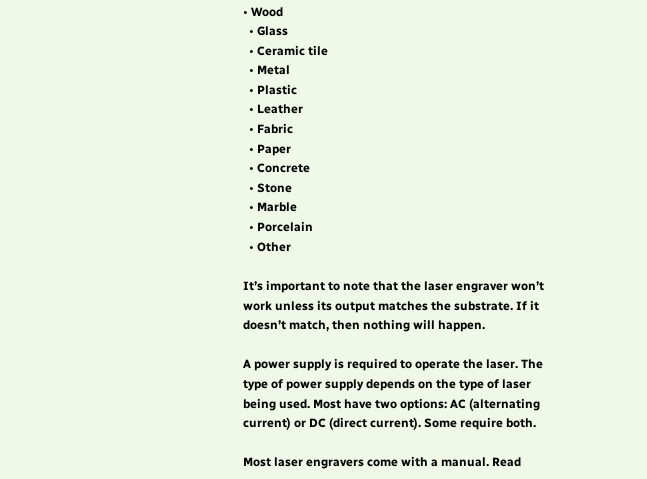• Wood
  • Glass
  • Ceramic tile
  • Metal
  • Plastic
  • Leather
  • Fabric
  • Paper
  • Concrete
  • Stone
  • Marble
  • Porcelain
  • Other

It’s important to note that the laser engraver won’t work unless its output matches the substrate. If it doesn’t match, then nothing will happen.

A power supply is required to operate the laser. The type of power supply depends on the type of laser being used. Most have two options: AC (alternating current) or DC (direct current). Some require both.

Most laser engravers come with a manual. Read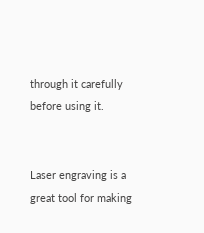through it carefully before using it.


Laser engraving is a great tool for making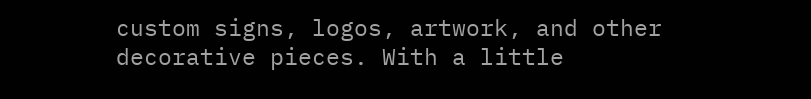custom signs, logos, artwork, and other decorative pieces. With a little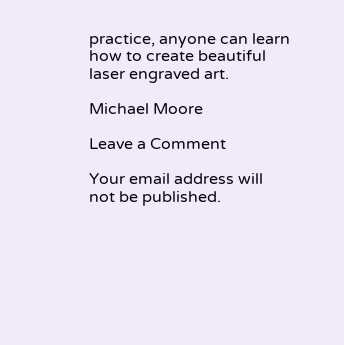practice, anyone can learn how to create beautiful laser engraved art.

Michael Moore

Leave a Comment

Your email address will not be published.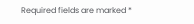Required fields are marked *